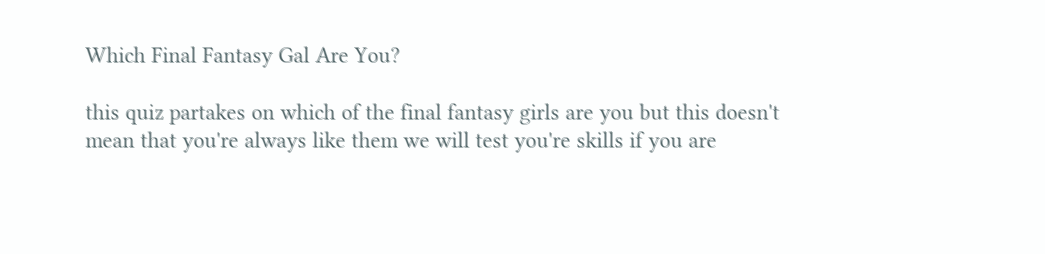Which Final Fantasy Gal Are You?

this quiz partakes on which of the final fantasy girls are you but this doesn't mean that you're always like them we will test you're skills if you are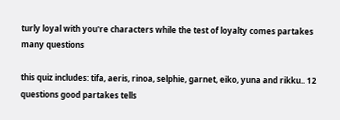turly loyal with you're characters while the test of loyalty comes partakes many questions

this quiz includes: tifa, aeris, rinoa, selphie, garnet, eiko, yuna and rikku.. 12 questions good partakes tells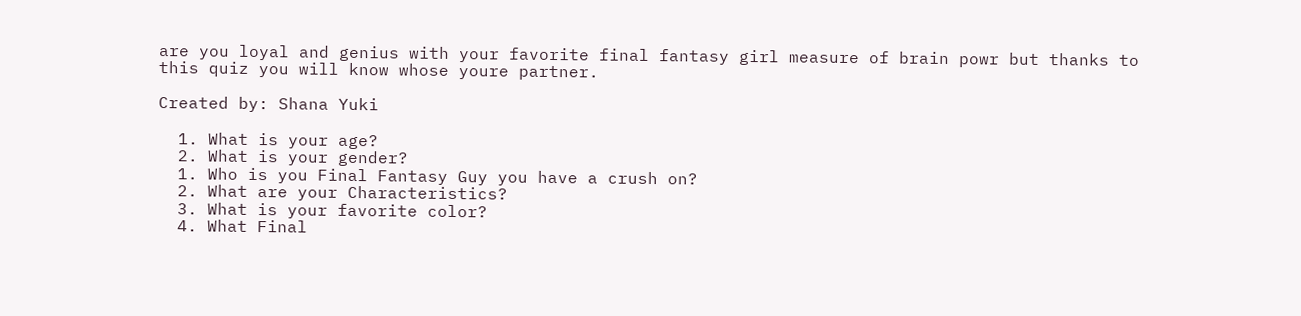are you loyal and genius with your favorite final fantasy girl measure of brain powr but thanks to this quiz you will know whose youre partner.

Created by: Shana Yuki

  1. What is your age?
  2. What is your gender?
  1. Who is you Final Fantasy Guy you have a crush on?
  2. What are your Characteristics?
  3. What is your favorite color?
  4. What Final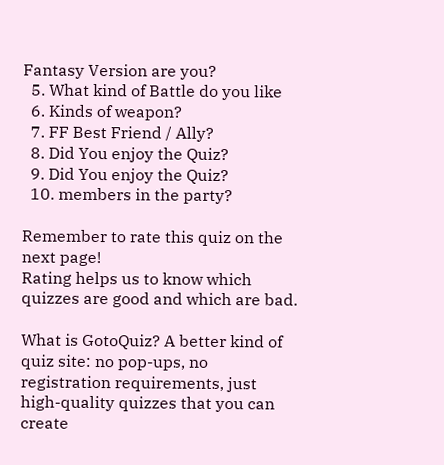Fantasy Version are you?
  5. What kind of Battle do you like
  6. Kinds of weapon?
  7. FF Best Friend / Ally?
  8. Did You enjoy the Quiz?
  9. Did You enjoy the Quiz?
  10. members in the party?

Remember to rate this quiz on the next page!
Rating helps us to know which quizzes are good and which are bad.

What is GotoQuiz? A better kind of quiz site: no pop-ups, no registration requirements, just high-quality quizzes that you can create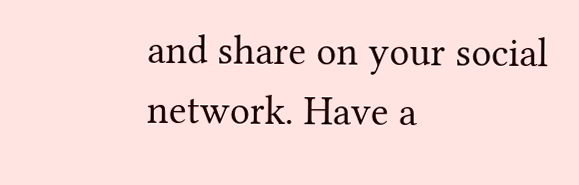and share on your social network. Have a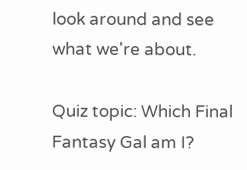look around and see what we're about.

Quiz topic: Which Final Fantasy Gal am I?